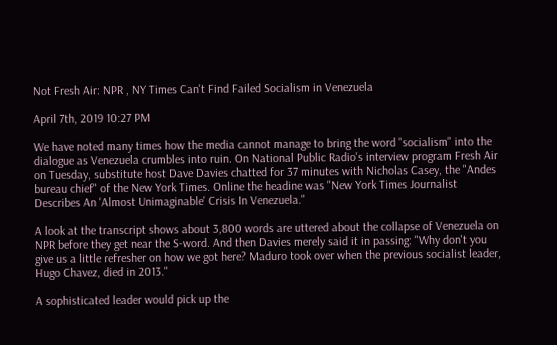Not Fresh Air: NPR , NY Times Can't Find Failed Socialism in Venezuela

April 7th, 2019 10:27 PM

We have noted many times how the media cannot manage to bring the word "socialism" into the dialogue as Venezuela crumbles into ruin. On National Public Radio's interview program Fresh Air on Tuesday, substitute host Dave Davies chatted for 37 minutes with Nicholas Casey, the "Andes bureau chief" of the New York Times. Online the headine was "New York Times Journalist Describes An 'Almost Unimaginable' Crisis In Venezuela."

A look at the transcript shows about 3,800 words are uttered about the collapse of Venezuela on NPR before they get near the S-word. And then Davies merely said it in passing: "Why don't you give us a little refresher on how we got here? Maduro took over when the previous socialist leader, Hugo Chavez, died in 2013."

A sophisticated leader would pick up the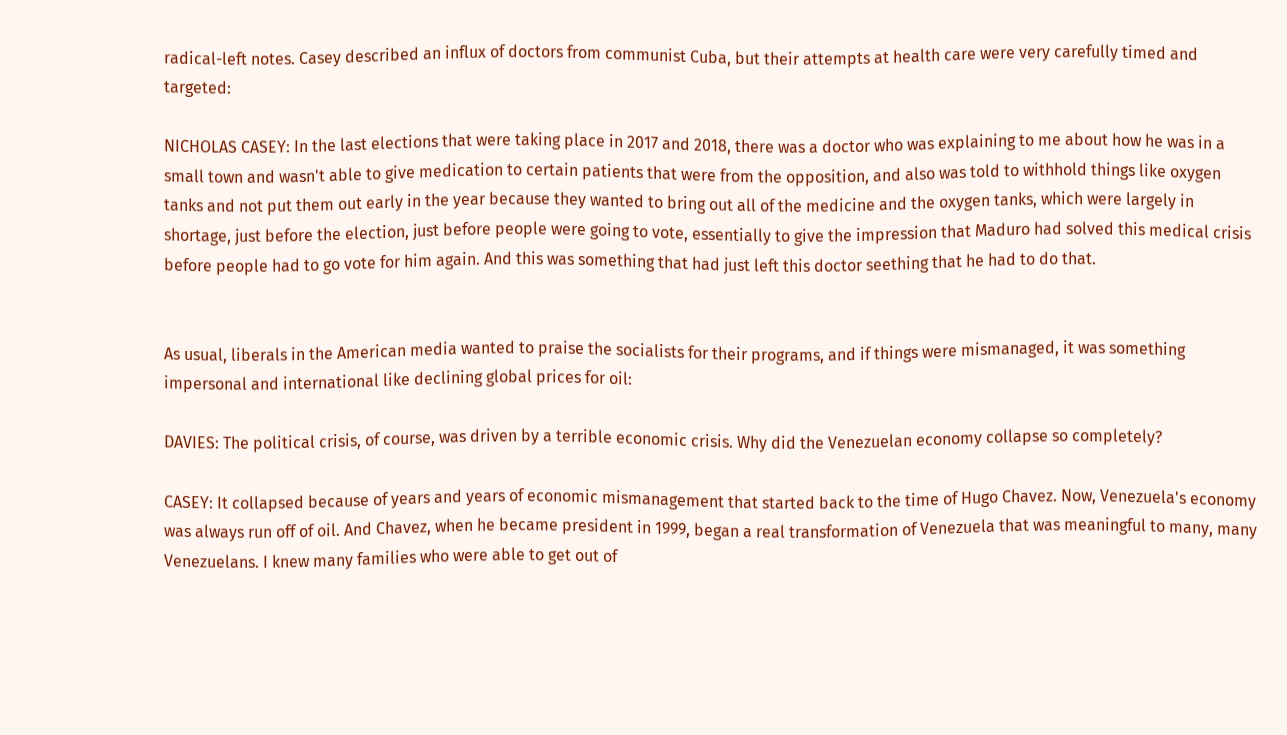radical-left notes. Casey described an influx of doctors from communist Cuba, but their attempts at health care were very carefully timed and targeted:

NICHOLAS CASEY: In the last elections that were taking place in 2017 and 2018, there was a doctor who was explaining to me about how he was in a small town and wasn't able to give medication to certain patients that were from the opposition, and also was told to withhold things like oxygen tanks and not put them out early in the year because they wanted to bring out all of the medicine and the oxygen tanks, which were largely in shortage, just before the election, just before people were going to vote, essentially to give the impression that Maduro had solved this medical crisis before people had to go vote for him again. And this was something that had just left this doctor seething that he had to do that.


As usual, liberals in the American media wanted to praise the socialists for their programs, and if things were mismanaged, it was something impersonal and international like declining global prices for oil:

DAVIES: The political crisis, of course, was driven by a terrible economic crisis. Why did the Venezuelan economy collapse so completely?

CASEY: It collapsed because of years and years of economic mismanagement that started back to the time of Hugo Chavez. Now, Venezuela's economy was always run off of oil. And Chavez, when he became president in 1999, began a real transformation of Venezuela that was meaningful to many, many Venezuelans. I knew many families who were able to get out of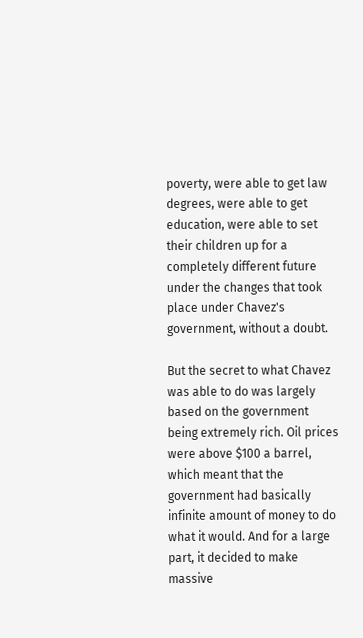poverty, were able to get law degrees, were able to get education, were able to set their children up for a completely different future under the changes that took place under Chavez's government, without a doubt.

But the secret to what Chavez was able to do was largely based on the government being extremely rich. Oil prices were above $100 a barrel, which meant that the government had basically infinite amount of money to do what it would. And for a large part, it decided to make massive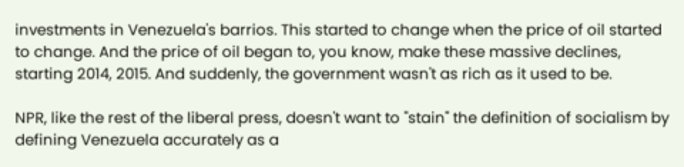investments in Venezuela's barrios. This started to change when the price of oil started to change. And the price of oil began to, you know, make these massive declines, starting 2014, 2015. And suddenly, the government wasn't as rich as it used to be.

NPR, like the rest of the liberal press, doesn't want to "stain" the definition of socialism by defining Venezuela accurately as a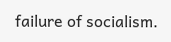failure of socialism.